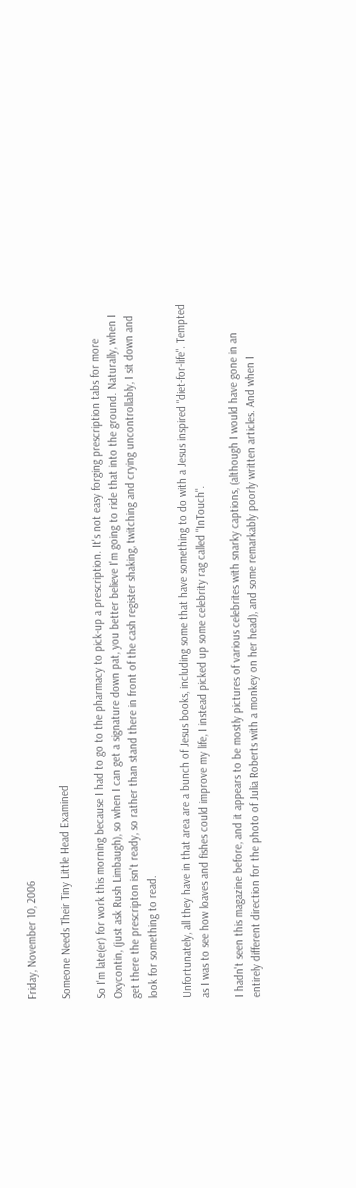Friday, November 10, 2006

Someone Needs Their Tiny Little Head Examined

So I'm late(er) for work this morning because I had to go to the pharmacy to pick-up a prescription. It's not easy forging prescription tabs for more Oxycontin, (just ask Rush Limbaugh), so when I can get a signature down pat, you better believe I'm going to ride that into the ground. Naturally, when I get there the prescripton isn't ready, so rather than stand there in front of the cash register shaking, twitching and crying uncontrollably, I sit down and look for something to read.

Unfortunately, all they have in that area are a bunch of Jesus books, including some that have something to do with a Jesus inspired "diet-for-life". Tempted as I was to see how loaves and fishes could improve my life, I instead picked up some celebrity rag called "InTouch".

I hadn't seen this magazine before, and it appears to be mostly pictures of various celebrites with snarky captions, (although I would have gone in an entirely different direction for the photo of Julia Roberts with a monkey on her head), and some remarkably poorly written articles. And when I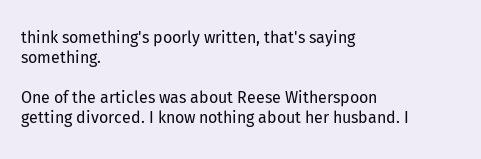think something's poorly written, that's saying something.

One of the articles was about Reese Witherspoon getting divorced. I know nothing about her husband. I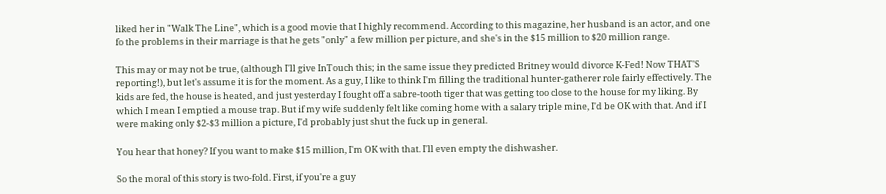liked her in "Walk The Line", which is a good movie that I highly recommend. According to this magazine, her husband is an actor, and one fo the problems in their marriage is that he gets "only" a few million per picture, and she's in the $15 million to $20 million range.

This may or may not be true, (although I'll give InTouch this; in the same issue they predicted Britney would divorce K-Fed! Now THAT'S reporting!), but let's assume it is for the moment. As a guy, I like to think I'm filling the traditional hunter-gatherer role fairly effectively. The kids are fed, the house is heated, and just yesterday I fought off a sabre-tooth tiger that was getting too close to the house for my liking. By which I mean I emptied a mouse trap. But if my wife suddenly felt like coming home with a salary triple mine, I'd be OK with that. And if I were making only $2-$3 million a picture, I'd probably just shut the fuck up in general.

You hear that honey? If you want to make $15 million, I'm OK with that. I'll even empty the dishwasher.

So the moral of this story is two-fold. First, if you're a guy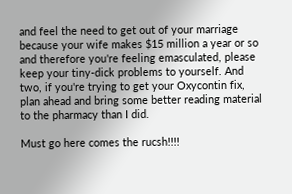and feel the need to get out of your marriage because your wife makes $15 million a year or so and therefore you're feeling emasculated, please keep your tiny-dick problems to yourself. And two, if you're trying to get your Oxycontin fix, plan ahead and bring some better reading material to the pharmacy than I did.

Must go here comes the rucsh!!!!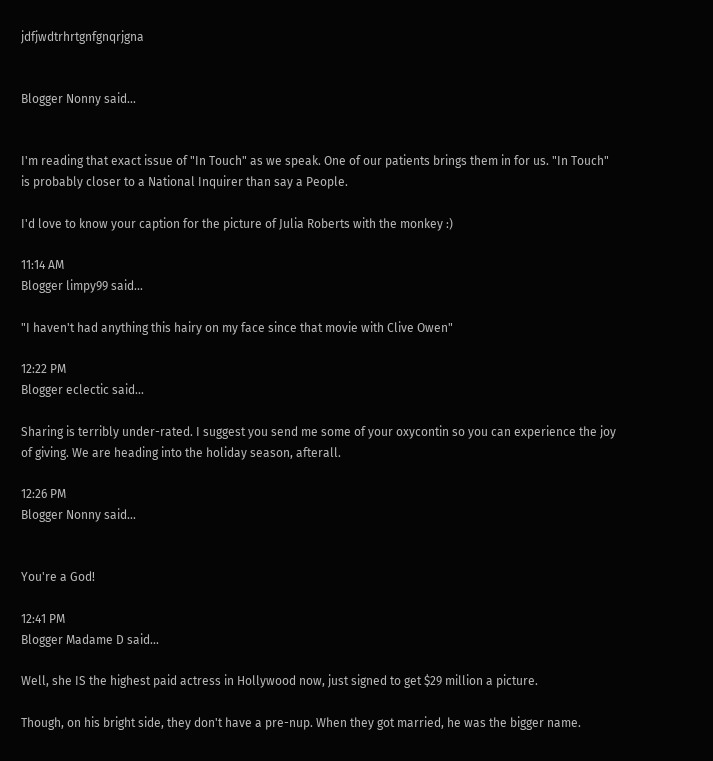jdfjwdtrhrtgnfgnqrjgna


Blogger Nonny said...


I'm reading that exact issue of "In Touch" as we speak. One of our patients brings them in for us. "In Touch" is probably closer to a National Inquirer than say a People.

I'd love to know your caption for the picture of Julia Roberts with the monkey :)

11:14 AM
Blogger limpy99 said...

"I haven't had anything this hairy on my face since that movie with Clive Owen"

12:22 PM
Blogger eclectic said...

Sharing is terribly under-rated. I suggest you send me some of your oxycontin so you can experience the joy of giving. We are heading into the holiday season, afterall.

12:26 PM
Blogger Nonny said...


You're a God!

12:41 PM
Blogger Madame D said...

Well, she IS the highest paid actress in Hollywood now, just signed to get $29 million a picture.

Though, on his bright side, they don't have a pre-nup. When they got married, he was the bigger name.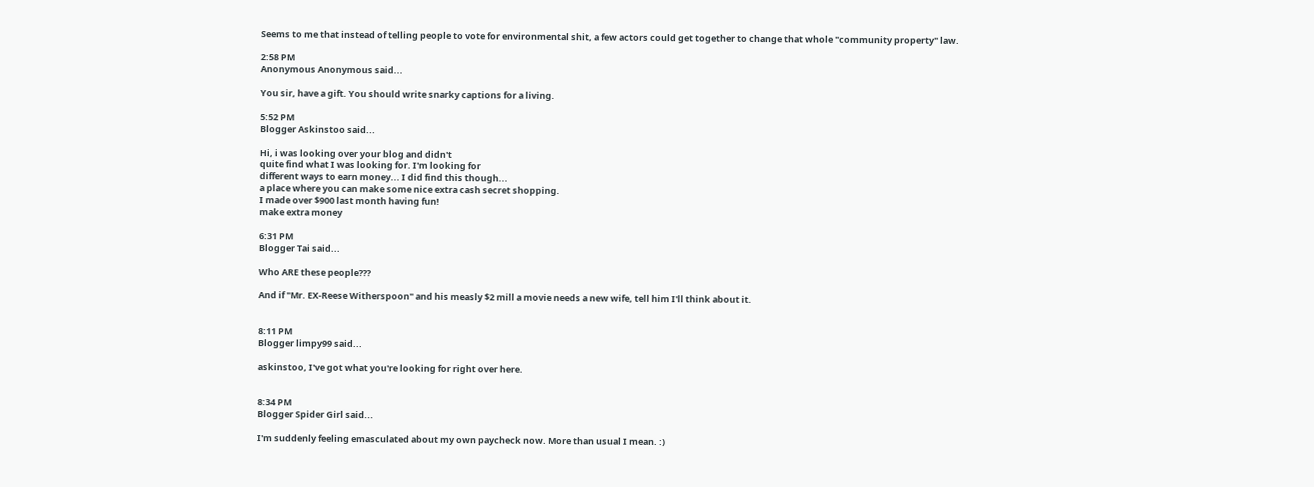Seems to me that instead of telling people to vote for environmental shit, a few actors could get together to change that whole "community property" law.

2:58 PM
Anonymous Anonymous said...

You sir, have a gift. You should write snarky captions for a living.

5:52 PM
Blogger Askinstoo said...

Hi, i was looking over your blog and didn't
quite find what I was looking for. I'm looking for
different ways to earn money... I did find this though...
a place where you can make some nice extra cash secret shopping.
I made over $900 last month having fun!
make extra money

6:31 PM
Blogger Tai said...

Who ARE these people???

And if "Mr. EX-Reese Witherspoon" and his measly $2 mill a movie needs a new wife, tell him I'll think about it.


8:11 PM
Blogger limpy99 said...

askinstoo, I've got what you're looking for right over here.


8:34 PM
Blogger Spider Girl said...

I'm suddenly feeling emasculated about my own paycheck now. More than usual I mean. :)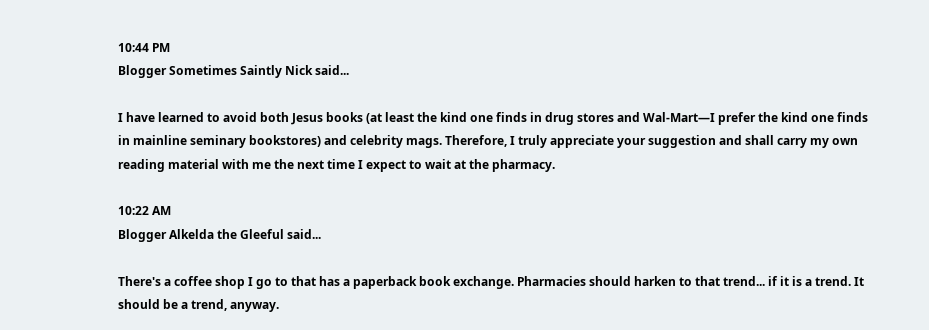10:44 PM
Blogger Sometimes Saintly Nick said...

I have learned to avoid both Jesus books (at least the kind one finds in drug stores and Wal-Mart—I prefer the kind one finds in mainline seminary bookstores) and celebrity mags. Therefore, I truly appreciate your suggestion and shall carry my own reading material with me the next time I expect to wait at the pharmacy.

10:22 AM
Blogger Alkelda the Gleeful said...

There's a coffee shop I go to that has a paperback book exchange. Pharmacies should harken to that trend... if it is a trend. It should be a trend, anyway.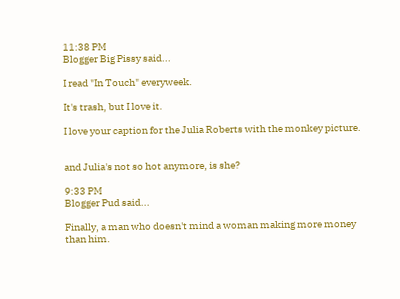11:38 PM
Blogger Big Pissy said...

I read "In Touch" everyweek.

It's trash, but I love it.

I love your caption for the Julia Roberts with the monkey picture.


and Julia's not so hot anymore, is she?

9:33 PM
Blogger Pud said...

Finally, a man who doesn't mind a woman making more money than him.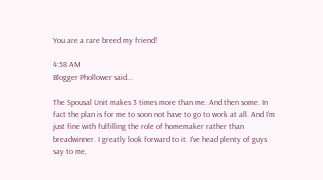You are a rare breed my friend!

4:58 AM
Blogger Phollower said...

The Spousal Unit makes 3 times more than me. And then some. In fact the plan is for me to soon not have to go to work at all. And I'm just fine with fulfilling the role of homemaker rather than breadwinner. I greatly look forward to it. I've head plenty of guys say to me,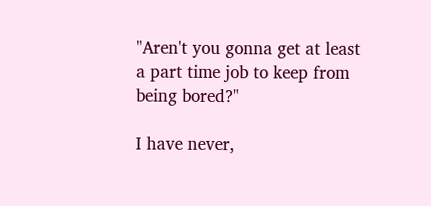"Aren't you gonna get at least a part time job to keep from being bored?"

I have never,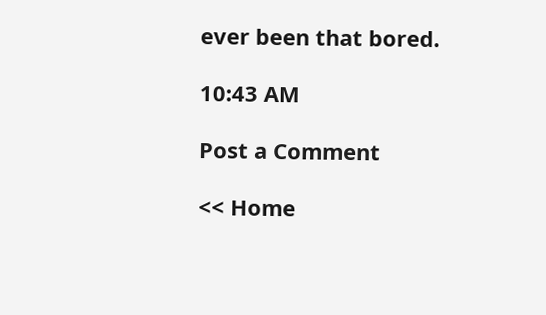ever been that bored.

10:43 AM

Post a Comment

<< Home